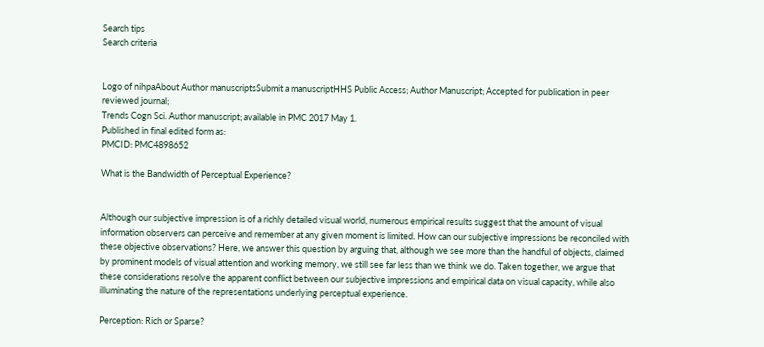Search tips
Search criteria


Logo of nihpaAbout Author manuscriptsSubmit a manuscriptHHS Public Access; Author Manuscript; Accepted for publication in peer reviewed journal;
Trends Cogn Sci. Author manuscript; available in PMC 2017 May 1.
Published in final edited form as:
PMCID: PMC4898652

What is the Bandwidth of Perceptual Experience?


Although our subjective impression is of a richly detailed visual world, numerous empirical results suggest that the amount of visual information observers can perceive and remember at any given moment is limited. How can our subjective impressions be reconciled with these objective observations? Here, we answer this question by arguing that, although we see more than the handful of objects, claimed by prominent models of visual attention and working memory, we still see far less than we think we do. Taken together, we argue that these considerations resolve the apparent conflict between our subjective impressions and empirical data on visual capacity, while also illuminating the nature of the representations underlying perceptual experience.

Perception: Rich or Sparse?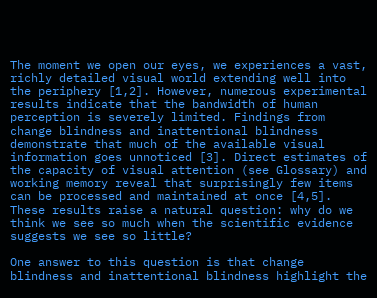The moment we open our eyes, we experiences a vast, richly detailed visual world extending well into the periphery [1,2]. However, numerous experimental results indicate that the bandwidth of human perception is severely limited. Findings from change blindness and inattentional blindness demonstrate that much of the available visual information goes unnoticed [3]. Direct estimates of the capacity of visual attention (see Glossary) and working memory reveal that surprisingly few items can be processed and maintained at once [4,5]. These results raise a natural question: why do we think we see so much when the scientific evidence suggests we see so little?

One answer to this question is that change blindness and inattentional blindness highlight the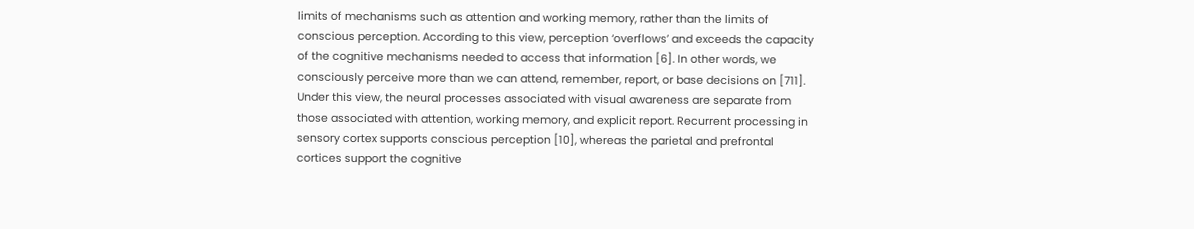limits of mechanisms such as attention and working memory, rather than the limits of conscious perception. According to this view, perception ‘overflows’ and exceeds the capacity of the cognitive mechanisms needed to access that information [6]. In other words, we consciously perceive more than we can attend, remember, report, or base decisions on [711]. Under this view, the neural processes associated with visual awareness are separate from those associated with attention, working memory, and explicit report. Recurrent processing in sensory cortex supports conscious perception [10], whereas the parietal and prefrontal cortices support the cognitive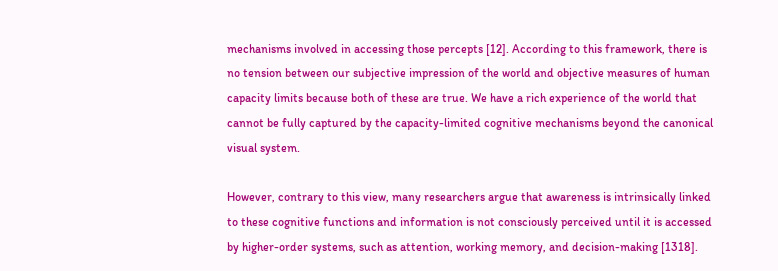mechanisms involved in accessing those percepts [12]. According to this framework, there is no tension between our subjective impression of the world and objective measures of human capacity limits because both of these are true. We have a rich experience of the world that cannot be fully captured by the capacity-limited cognitive mechanisms beyond the canonical visual system.

However, contrary to this view, many researchers argue that awareness is intrinsically linked to these cognitive functions and information is not consciously perceived until it is accessed by higher-order systems, such as attention, working memory, and decision-making [1318].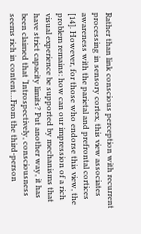Rather than link conscious perception with recurrent processing in sensory cortex, this view associates awareness with the parietal and prefrontal cortices [14]. However, for those who endorse this view, the problem remains: how can our impression of a rich visual experience be supported by mechanisms that have strict capacity limits? Put another way, it has been claimed that ‘Introspectively, consciousness seems rich in content…From the third-person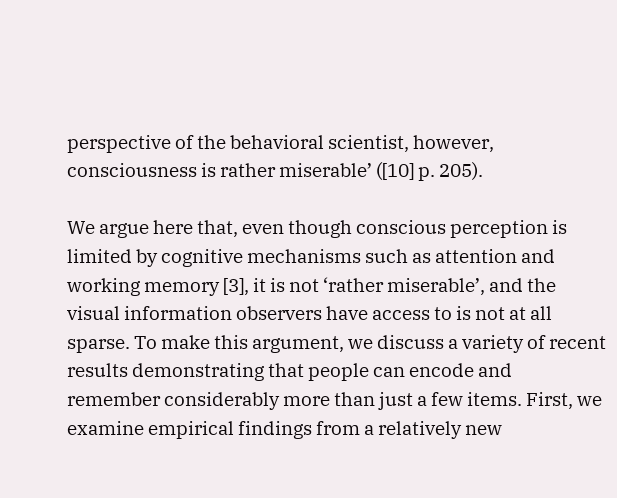perspective of the behavioral scientist, however, consciousness is rather miserable’ ([10] p. 205).

We argue here that, even though conscious perception is limited by cognitive mechanisms such as attention and working memory [3], it is not ‘rather miserable’, and the visual information observers have access to is not at all sparse. To make this argument, we discuss a variety of recent results demonstrating that people can encode and remember considerably more than just a few items. First, we examine empirical findings from a relatively new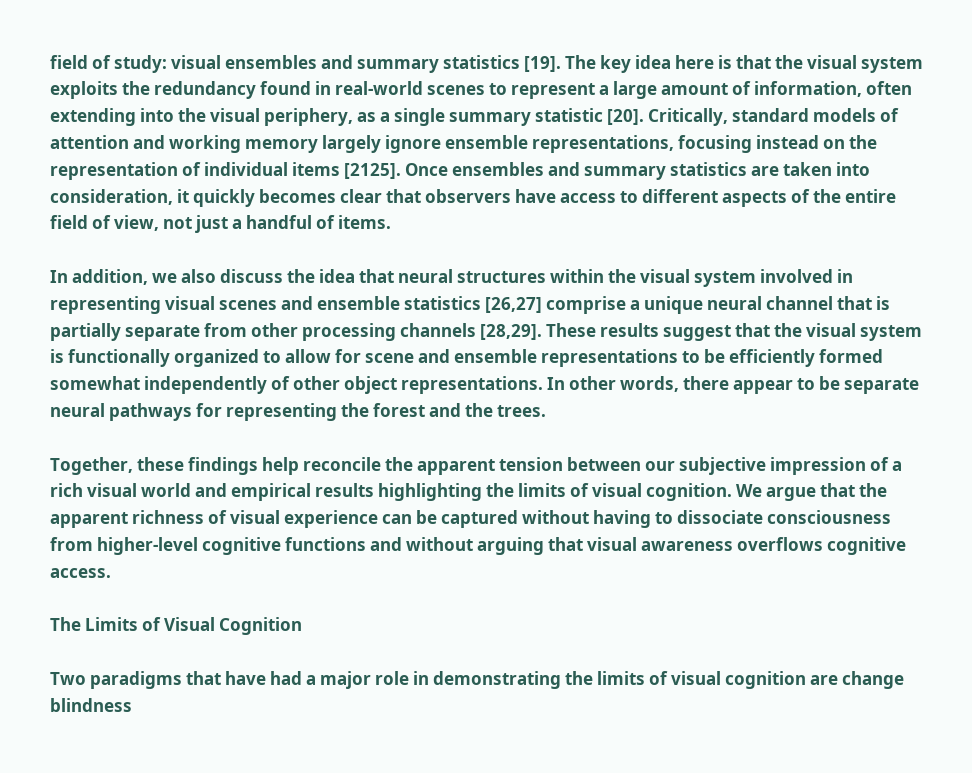field of study: visual ensembles and summary statistics [19]. The key idea here is that the visual system exploits the redundancy found in real-world scenes to represent a large amount of information, often extending into the visual periphery, as a single summary statistic [20]. Critically, standard models of attention and working memory largely ignore ensemble representations, focusing instead on the representation of individual items [2125]. Once ensembles and summary statistics are taken into consideration, it quickly becomes clear that observers have access to different aspects of the entire field of view, not just a handful of items.

In addition, we also discuss the idea that neural structures within the visual system involved in representing visual scenes and ensemble statistics [26,27] comprise a unique neural channel that is partially separate from other processing channels [28,29]. These results suggest that the visual system is functionally organized to allow for scene and ensemble representations to be efficiently formed somewhat independently of other object representations. In other words, there appear to be separate neural pathways for representing the forest and the trees.

Together, these findings help reconcile the apparent tension between our subjective impression of a rich visual world and empirical results highlighting the limits of visual cognition. We argue that the apparent richness of visual experience can be captured without having to dissociate consciousness from higher-level cognitive functions and without arguing that visual awareness overflows cognitive access.

The Limits of Visual Cognition

Two paradigms that have had a major role in demonstrating the limits of visual cognition are change blindness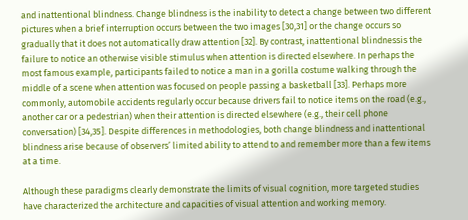and inattentional blindness. Change blindness is the inability to detect a change between two different pictures when a brief interruption occurs between the two images [30,31] or the change occurs so gradually that it does not automatically draw attention [32]. By contrast, inattentional blindnessis the failure to notice an otherwise visible stimulus when attention is directed elsewhere. In perhaps the most famous example, participants failed to notice a man in a gorilla costume walking through the middle of a scene when attention was focused on people passing a basketball [33]. Perhaps more commonly, automobile accidents regularly occur because drivers fail to notice items on the road (e.g., another car or a pedestrian) when their attention is directed elsewhere (e.g., their cell phone conversation) [34,35]. Despite differences in methodologies, both change blindness and inattentional blindness arise because of observers’ limited ability to attend to and remember more than a few items at a time.

Although these paradigms clearly demonstrate the limits of visual cognition, more targeted studies have characterized the architecture and capacities of visual attention and working memory.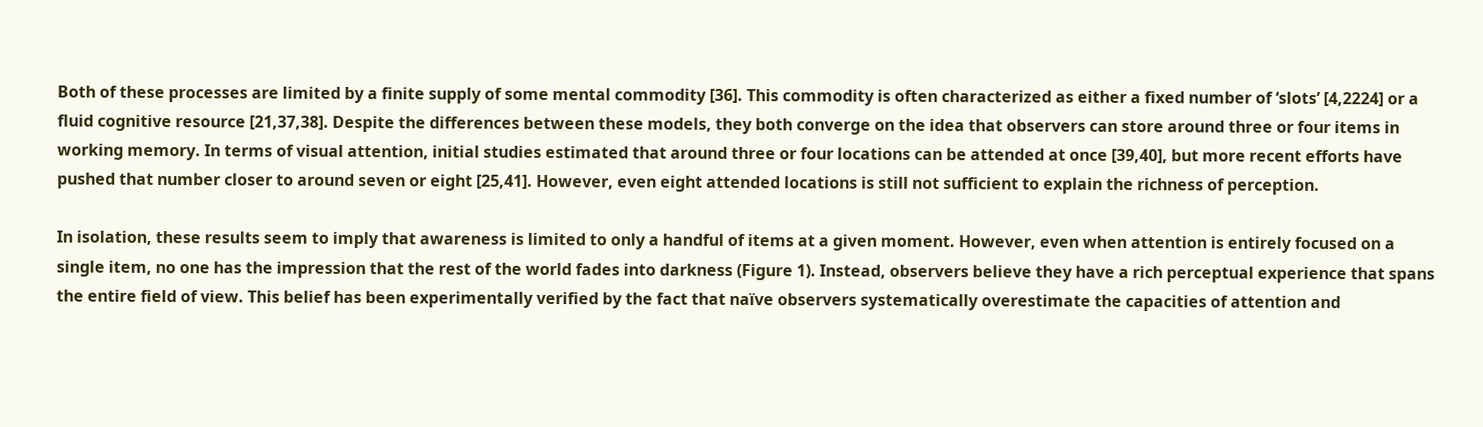Both of these processes are limited by a finite supply of some mental commodity [36]. This commodity is often characterized as either a fixed number of ‘slots’ [4,2224] or a fluid cognitive resource [21,37,38]. Despite the differences between these models, they both converge on the idea that observers can store around three or four items in working memory. In terms of visual attention, initial studies estimated that around three or four locations can be attended at once [39,40], but more recent efforts have pushed that number closer to around seven or eight [25,41]. However, even eight attended locations is still not sufficient to explain the richness of perception.

In isolation, these results seem to imply that awareness is limited to only a handful of items at a given moment. However, even when attention is entirely focused on a single item, no one has the impression that the rest of the world fades into darkness (Figure 1). Instead, observers believe they have a rich perceptual experience that spans the entire field of view. This belief has been experimentally verified by the fact that naïve observers systematically overestimate the capacities of attention and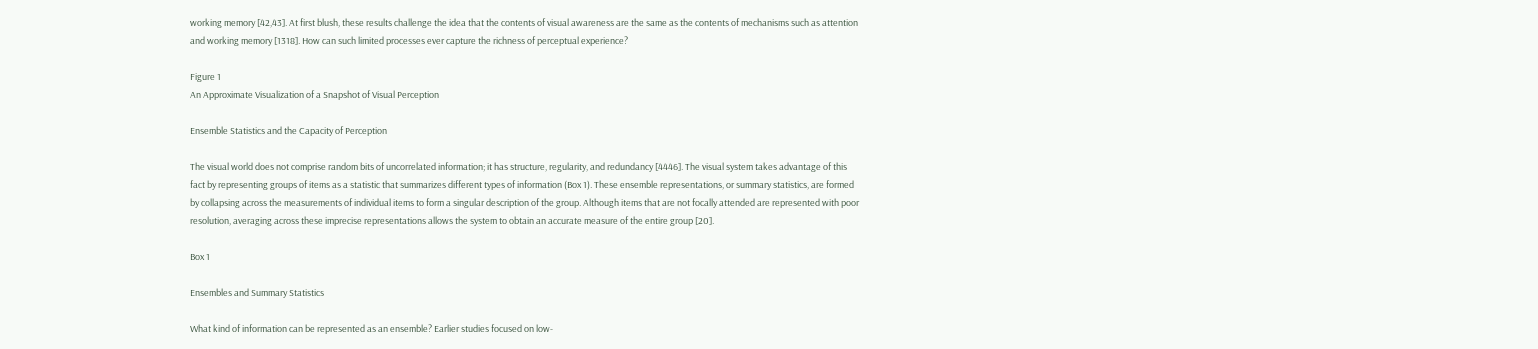working memory [42,43]. At first blush, these results challenge the idea that the contents of visual awareness are the same as the contents of mechanisms such as attention and working memory [1318]. How can such limited processes ever capture the richness of perceptual experience?

Figure 1
An Approximate Visualization of a Snapshot of Visual Perception

Ensemble Statistics and the Capacity of Perception

The visual world does not comprise random bits of uncorrelated information; it has structure, regularity, and redundancy [4446]. The visual system takes advantage of this fact by representing groups of items as a statistic that summarizes different types of information (Box 1). These ensemble representations, or summary statistics, are formed by collapsing across the measurements of individual items to form a singular description of the group. Although items that are not focally attended are represented with poor resolution, averaging across these imprecise representations allows the system to obtain an accurate measure of the entire group [20].

Box 1

Ensembles and Summary Statistics

What kind of information can be represented as an ensemble? Earlier studies focused on low-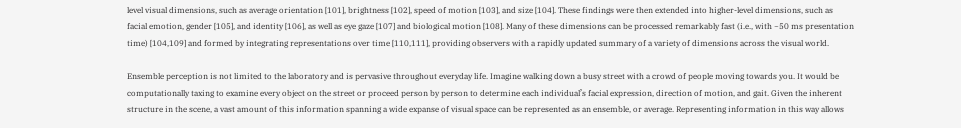level visual dimensions, such as average orientation [101], brightness [102], speed of motion [103], and size [104]. These findings were then extended into higher-level dimensions, such as facial emotion, gender [105], and identity [106], as well as eye gaze [107] and biological motion [108]. Many of these dimensions can be processed remarkably fast (i.e., with ~50 ms presentation time) [104,109] and formed by integrating representations over time [110,111], providing observers with a rapidly updated summary of a variety of dimensions across the visual world.

Ensemble perception is not limited to the laboratory and is pervasive throughout everyday life. Imagine walking down a busy street with a crowd of people moving towards you. It would be computationally taxing to examine every object on the street or proceed person by person to determine each individual’s facial expression, direction of motion, and gait. Given the inherent structure in the scene, a vast amount of this information spanning a wide expanse of visual space can be represented as an ensemble, or average. Representing information in this way allows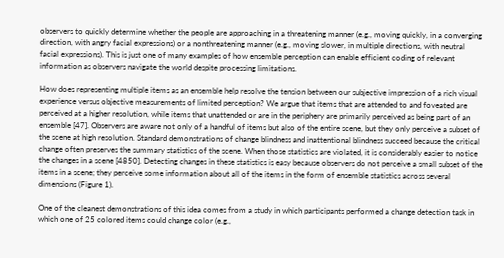observers to quickly determine whether the people are approaching in a threatening manner (e.g., moving quickly, in a converging direction, with angry facial expressions) or a nonthreatening manner (e.g., moving slower, in multiple directions, with neutral facial expressions). This is just one of many examples of how ensemble perception can enable efficient coding of relevant information as observers navigate the world despite processing limitations.

How does representing multiple items as an ensemble help resolve the tension between our subjective impression of a rich visual experience versus objective measurements of limited perception? We argue that items that are attended to and foveated are perceived at a higher resolution, while items that unattended or are in the periphery are primarily perceived as being part of an ensemble [47]. Observers are aware not only of a handful of items but also of the entire scene, but they only perceive a subset of the scene at high resolution. Standard demonstrations of change blindness and inattentional blindness succeed because the critical change often preserves the summary statistics of the scene. When those statistics are violated, it is considerably easier to notice the changes in a scene [4850]. Detecting changes in these statistics is easy because observers do not perceive a small subset of the items in a scene; they perceive some information about all of the items in the form of ensemble statistics across several dimensions (Figure 1).

One of the cleanest demonstrations of this idea comes from a study in which participants performed a change detection task in which one of 25 colored items could change color (e.g.,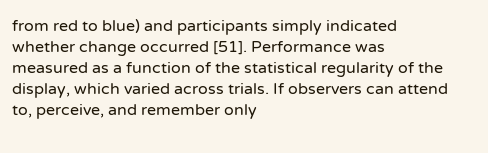from red to blue) and participants simply indicated whether change occurred [51]. Performance was measured as a function of the statistical regularity of the display, which varied across trials. If observers can attend to, perceive, and remember only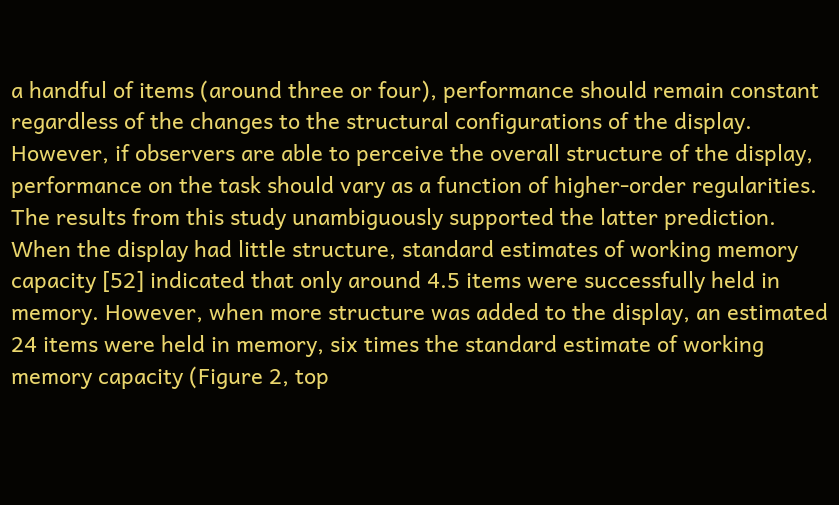a handful of items (around three or four), performance should remain constant regardless of the changes to the structural configurations of the display. However, if observers are able to perceive the overall structure of the display, performance on the task should vary as a function of higher-order regularities. The results from this study unambiguously supported the latter prediction. When the display had little structure, standard estimates of working memory capacity [52] indicated that only around 4.5 items were successfully held in memory. However, when more structure was added to the display, an estimated 24 items were held in memory, six times the standard estimate of working memory capacity (Figure 2, top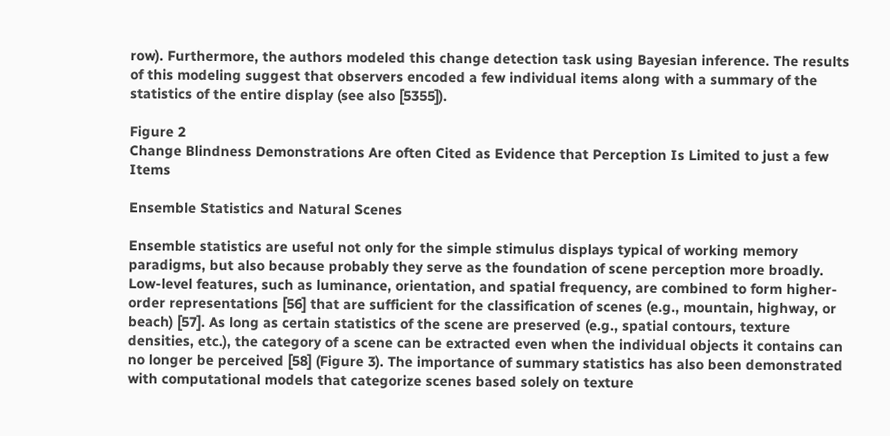row). Furthermore, the authors modeled this change detection task using Bayesian inference. The results of this modeling suggest that observers encoded a few individual items along with a summary of the statistics of the entire display (see also [5355]).

Figure 2
Change Blindness Demonstrations Are often Cited as Evidence that Perception Is Limited to just a few Items

Ensemble Statistics and Natural Scenes

Ensemble statistics are useful not only for the simple stimulus displays typical of working memory paradigms, but also because probably they serve as the foundation of scene perception more broadly. Low-level features, such as luminance, orientation, and spatial frequency, are combined to form higher-order representations [56] that are sufficient for the classification of scenes (e.g., mountain, highway, or beach) [57]. As long as certain statistics of the scene are preserved (e.g., spatial contours, texture densities, etc.), the category of a scene can be extracted even when the individual objects it contains can no longer be perceived [58] (Figure 3). The importance of summary statistics has also been demonstrated with computational models that categorize scenes based solely on texture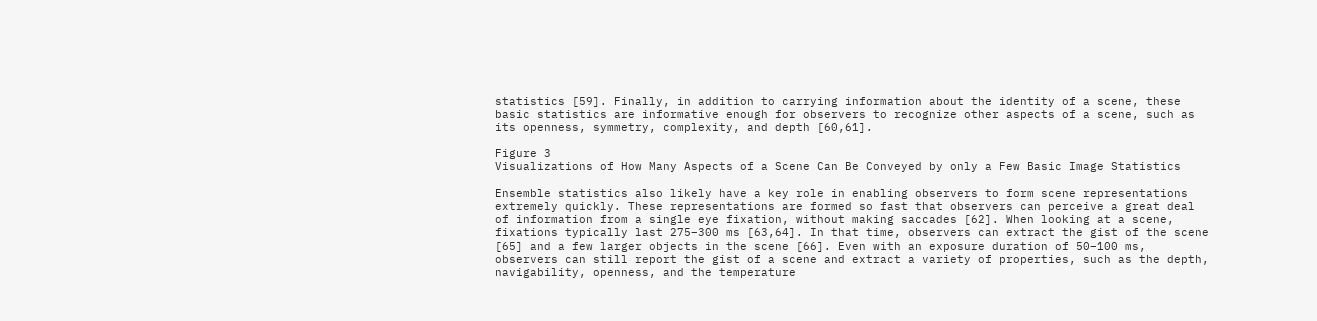statistics [59]. Finally, in addition to carrying information about the identity of a scene, these basic statistics are informative enough for observers to recognize other aspects of a scene, such as its openness, symmetry, complexity, and depth [60,61].

Figure 3
Visualizations of How Many Aspects of a Scene Can Be Conveyed by only a Few Basic Image Statistics

Ensemble statistics also likely have a key role in enabling observers to form scene representations extremely quickly. These representations are formed so fast that observers can perceive a great deal of information from a single eye fixation, without making saccades [62]. When looking at a scene, fixations typically last 275–300 ms [63,64]. In that time, observers can extract the gist of the scene [65] and a few larger objects in the scene [66]. Even with an exposure duration of 50–100 ms, observers can still report the gist of a scene and extract a variety of properties, such as the depth, navigability, openness, and the temperature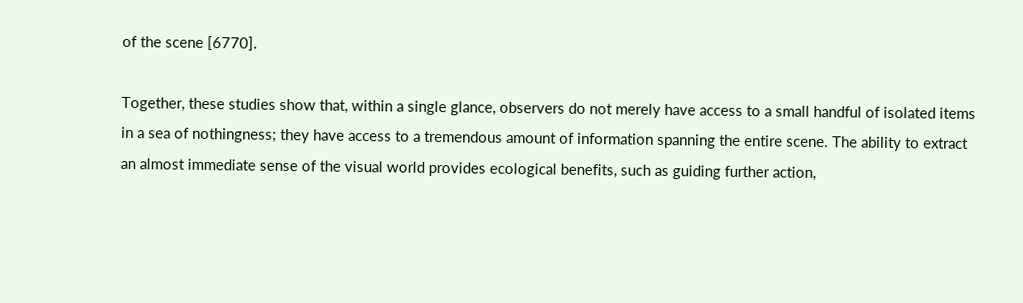of the scene [6770].

Together, these studies show that, within a single glance, observers do not merely have access to a small handful of isolated items in a sea of nothingness; they have access to a tremendous amount of information spanning the entire scene. The ability to extract an almost immediate sense of the visual world provides ecological benefits, such as guiding further action,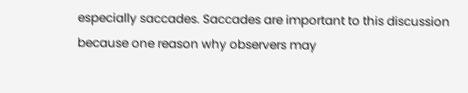especially saccades. Saccades are important to this discussion because one reason why observers may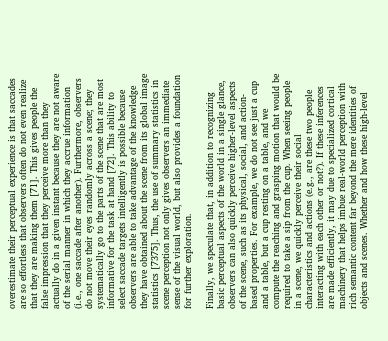overestimate their perceptual experience is that saccades are so effortless that observers often do not even realize that they are making them [71]. This gives people the false impression that they perceive more than they actually do in a given instant because they are not aware of the serial manner in which they accrue information (i.e., one saccade after another). Furthermore, observers do not move their eyes randomly across a scene; they systematically go to the parts of the scene that are most informative for the task at hand [72]. This ability to select saccade targets intelligently is possible because observers are able to take advantage of the knowledge they have obtained about the scene from its global image statistics [7375]. Thus, the use of summary statistics in scene perception not only gives observers an immediate sense of the visual world, but also provides a foundation for further exploration.

Finally, we speculate that, in addition to recognizing basic perceptual aspects of the world in a single glance, observers can also quickly perceive higher-level aspects of the scene, such as its physical, social, and action-based properties. For example, we do not see just a cup and a table, but a cup resting on a table, and we compute the reaching and grasping motion that would be required to take a sip from the cup. When seeing people in a scene, we quickly perceive their social characteristics and actions (e.g., are these two people interacting with each other or not?). If these inferences are made efficiently, it may due to specialized cortical machinery that helps imbue real-world perception with rich semantic content far beyond the mere identities of objects and scenes. Whether and how these high-level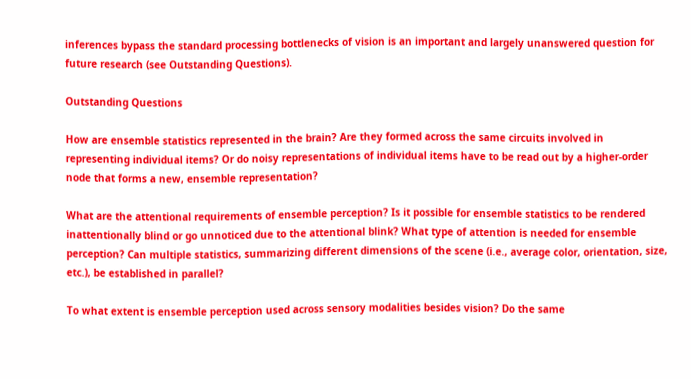inferences bypass the standard processing bottlenecks of vision is an important and largely unanswered question for future research (see Outstanding Questions).

Outstanding Questions

How are ensemble statistics represented in the brain? Are they formed across the same circuits involved in representing individual items? Or do noisy representations of individual items have to be read out by a higher-order node that forms a new, ensemble representation?

What are the attentional requirements of ensemble perception? Is it possible for ensemble statistics to be rendered inattentionally blind or go unnoticed due to the attentional blink? What type of attention is needed for ensemble perception? Can multiple statistics, summarizing different dimensions of the scene (i.e., average color, orientation, size, etc.), be established in parallel?

To what extent is ensemble perception used across sensory modalities besides vision? Do the same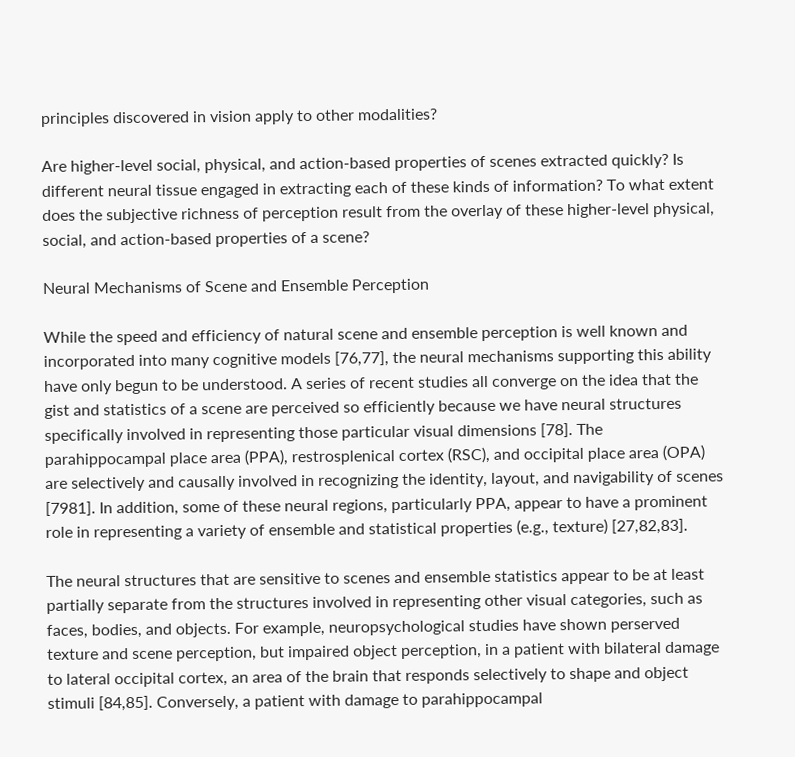principles discovered in vision apply to other modalities?

Are higher-level social, physical, and action-based properties of scenes extracted quickly? Is different neural tissue engaged in extracting each of these kinds of information? To what extent does the subjective richness of perception result from the overlay of these higher-level physical, social, and action-based properties of a scene?

Neural Mechanisms of Scene and Ensemble Perception

While the speed and efficiency of natural scene and ensemble perception is well known and incorporated into many cognitive models [76,77], the neural mechanisms supporting this ability have only begun to be understood. A series of recent studies all converge on the idea that the gist and statistics of a scene are perceived so efficiently because we have neural structures specifically involved in representing those particular visual dimensions [78]. The parahippocampal place area (PPA), restrosplenical cortex (RSC), and occipital place area (OPA) are selectively and causally involved in recognizing the identity, layout, and navigability of scenes [7981]. In addition, some of these neural regions, particularly PPA, appear to have a prominent role in representing a variety of ensemble and statistical properties (e.g., texture) [27,82,83].

The neural structures that are sensitive to scenes and ensemble statistics appear to be at least partially separate from the structures involved in representing other visual categories, such as faces, bodies, and objects. For example, neuropsychological studies have shown perserved texture and scene perception, but impaired object perception, in a patient with bilateral damage to lateral occipital cortex, an area of the brain that responds selectively to shape and object stimuli [84,85]. Conversely, a patient with damage to parahippocampal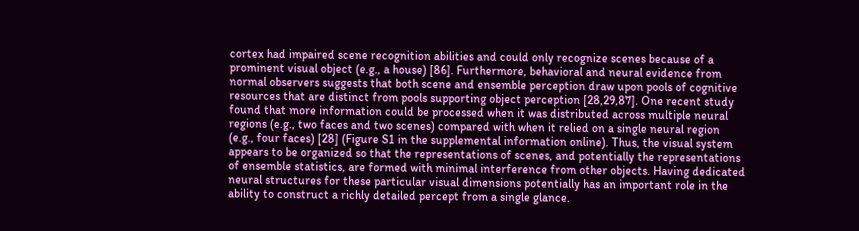cortex had impaired scene recognition abilities and could only recognize scenes because of a prominent visual object (e.g., a house) [86]. Furthermore, behavioral and neural evidence from normal observers suggests that both scene and ensemble perception draw upon pools of cognitive resources that are distinct from pools supporting object perception [28,29,87]. One recent study found that more information could be processed when it was distributed across multiple neural regions (e.g., two faces and two scenes) compared with when it relied on a single neural region (e.g., four faces) [28] (Figure S1 in the supplemental information online). Thus, the visual system appears to be organized so that the representations of scenes, and potentially the representations of ensemble statistics, are formed with minimal interference from other objects. Having dedicated neural structures for these particular visual dimensions potentially has an important role in the ability to construct a richly detailed percept from a single glance.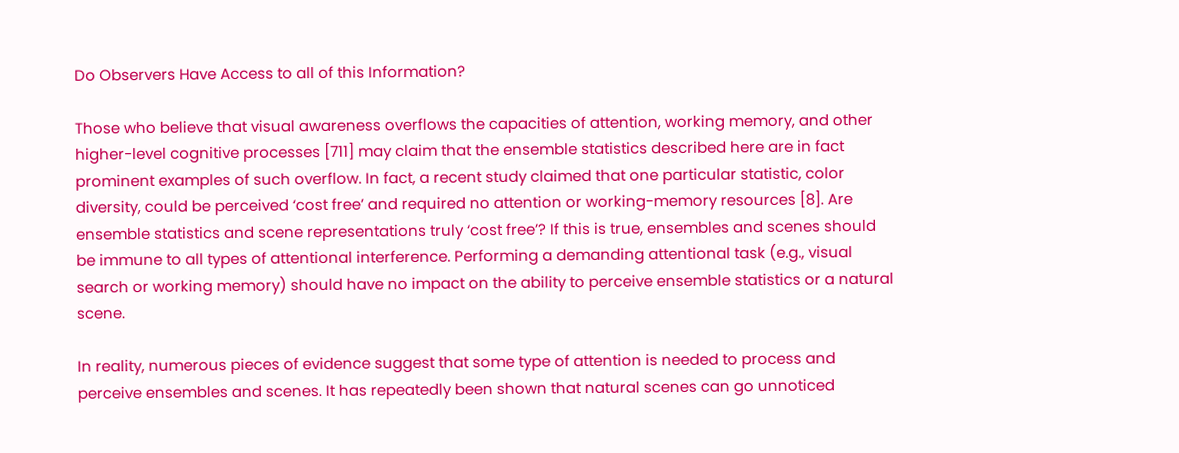Do Observers Have Access to all of this Information?

Those who believe that visual awareness overflows the capacities of attention, working memory, and other higher-level cognitive processes [711] may claim that the ensemble statistics described here are in fact prominent examples of such overflow. In fact, a recent study claimed that one particular statistic, color diversity, could be perceived ‘cost free’ and required no attention or working-memory resources [8]. Are ensemble statistics and scene representations truly ‘cost free’? If this is true, ensembles and scenes should be immune to all types of attentional interference. Performing a demanding attentional task (e.g., visual search or working memory) should have no impact on the ability to perceive ensemble statistics or a natural scene.

In reality, numerous pieces of evidence suggest that some type of attention is needed to process and perceive ensembles and scenes. It has repeatedly been shown that natural scenes can go unnoticed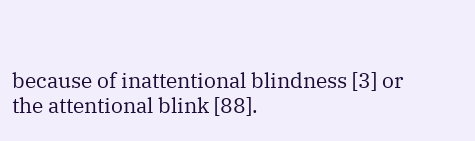because of inattentional blindness [3] or the attentional blink [88].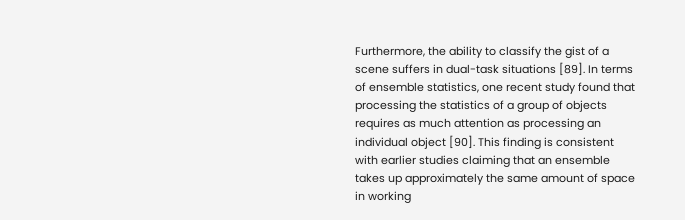Furthermore, the ability to classify the gist of a scene suffers in dual-task situations [89]. In terms of ensemble statistics, one recent study found that processing the statistics of a group of objects requires as much attention as processing an individual object [90]. This finding is consistent with earlier studies claiming that an ensemble takes up approximately the same amount of space in working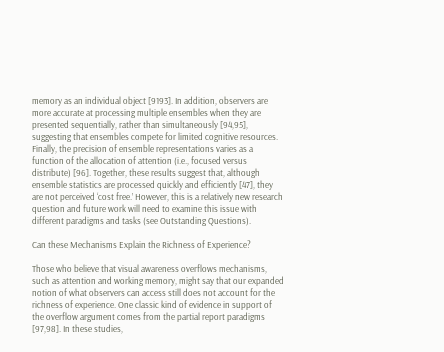memory as an individual object [9193]. In addition, observers are more accurate at processing multiple ensembles when they are presented sequentially, rather than simultaneously [94,95], suggesting that ensembles compete for limited cognitive resources. Finally, the precision of ensemble representations varies as a function of the allocation of attention (i.e., focused versus distribute) [96]. Together, these results suggest that, although ensemble statistics are processed quickly and efficiently [47], they are not perceived ‘cost free.’ However, this is a relatively new research question and future work will need to examine this issue with different paradigms and tasks (see Outstanding Questions).

Can these Mechanisms Explain the Richness of Experience?

Those who believe that visual awareness overflows mechanisms, such as attention and working memory, might say that our expanded notion of what observers can access still does not account for the richness of experience. One classic kind of evidence in support of the overflow argument comes from the partial report paradigms [97,98]. In these studies,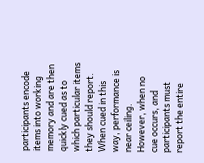participants encode items into working memory and are then quickly cued as to which particular items they should report. When cued in this way, performance is near ceiling. However, when no cue occurs, and participants must report the entire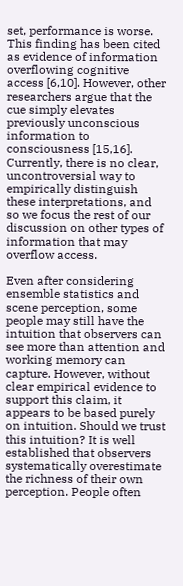set, performance is worse. This finding has been cited as evidence of information overflowing cognitive access [6,10]. However, other researchers argue that the cue simply elevates previously unconscious information to consciousness [15,16]. Currently, there is no clear, uncontroversial way to empirically distinguish these interpretations, and so we focus the rest of our discussion on other types of information that may overflow access.

Even after considering ensemble statistics and scene perception, some people may still have the intuition that observers can see more than attention and working memory can capture. However, without clear empirical evidence to support this claim, it appears to be based purely on intuition. Should we trust this intuition? It is well established that observers systematically overestimate the richness of their own perception. People often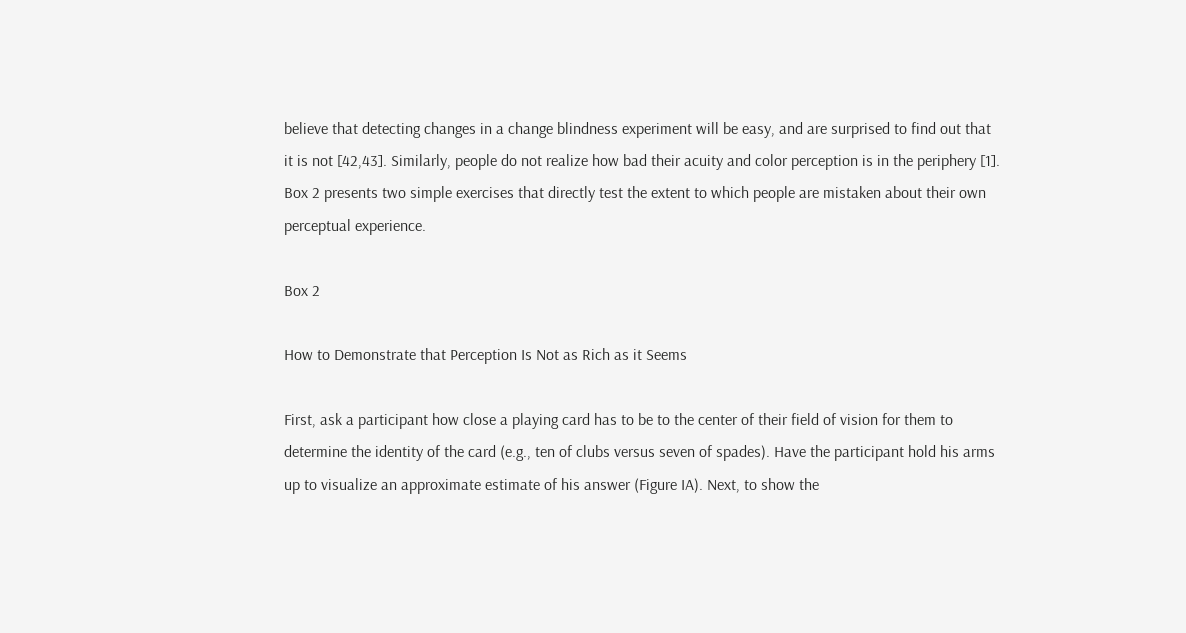believe that detecting changes in a change blindness experiment will be easy, and are surprised to find out that it is not [42,43]. Similarly, people do not realize how bad their acuity and color perception is in the periphery [1]. Box 2 presents two simple exercises that directly test the extent to which people are mistaken about their own perceptual experience.

Box 2

How to Demonstrate that Perception Is Not as Rich as it Seems

First, ask a participant how close a playing card has to be to the center of their field of vision for them to determine the identity of the card (e.g., ten of clubs versus seven of spades). Have the participant hold his arms up to visualize an approximate estimate of his answer (Figure IA). Next, to show the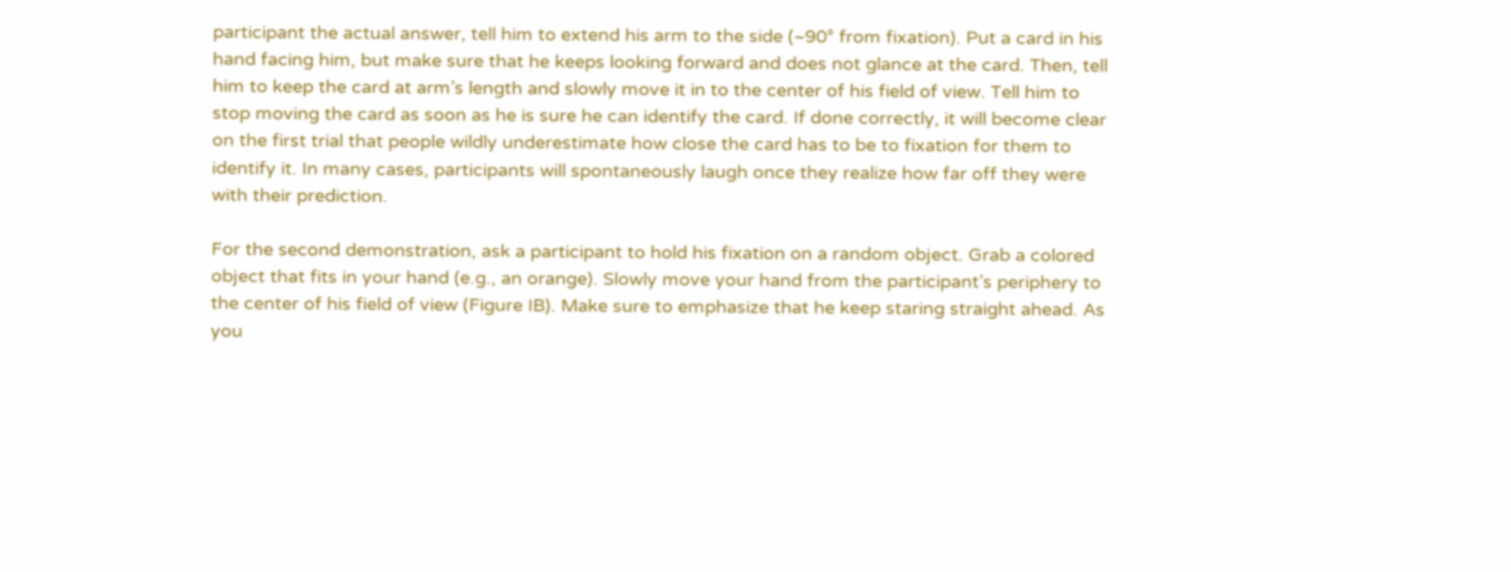participant the actual answer, tell him to extend his arm to the side (~90° from fixation). Put a card in his hand facing him, but make sure that he keeps looking forward and does not glance at the card. Then, tell him to keep the card at arm’s length and slowly move it in to the center of his field of view. Tell him to stop moving the card as soon as he is sure he can identify the card. If done correctly, it will become clear on the first trial that people wildly underestimate how close the card has to be to fixation for them to identify it. In many cases, participants will spontaneously laugh once they realize how far off they were with their prediction.

For the second demonstration, ask a participant to hold his fixation on a random object. Grab a colored object that fits in your hand (e.g., an orange). Slowly move your hand from the participant’s periphery to the center of his field of view (Figure IB). Make sure to emphasize that he keep staring straight ahead. As you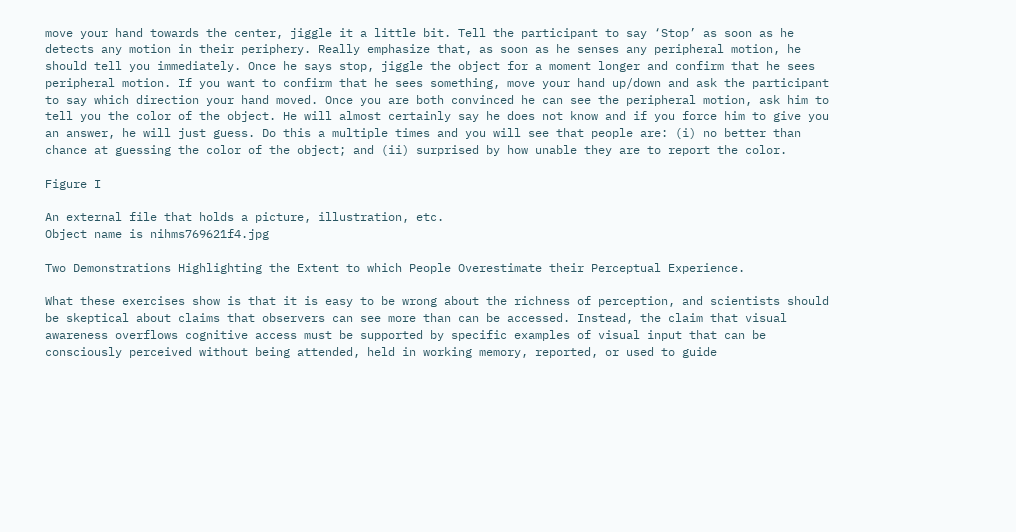move your hand towards the center, jiggle it a little bit. Tell the participant to say ‘Stop’ as soon as he detects any motion in their periphery. Really emphasize that, as soon as he senses any peripheral motion, he should tell you immediately. Once he says stop, jiggle the object for a moment longer and confirm that he sees peripheral motion. If you want to confirm that he sees something, move your hand up/down and ask the participant to say which direction your hand moved. Once you are both convinced he can see the peripheral motion, ask him to tell you the color of the object. He will almost certainly say he does not know and if you force him to give you an answer, he will just guess. Do this a multiple times and you will see that people are: (i) no better than chance at guessing the color of the object; and (ii) surprised by how unable they are to report the color.

Figure I

An external file that holds a picture, illustration, etc.
Object name is nihms769621f4.jpg

Two Demonstrations Highlighting the Extent to which People Overestimate their Perceptual Experience.

What these exercises show is that it is easy to be wrong about the richness of perception, and scientists should be skeptical about claims that observers can see more than can be accessed. Instead, the claim that visual awareness overflows cognitive access must be supported by specific examples of visual input that can be consciously perceived without being attended, held in working memory, reported, or used to guide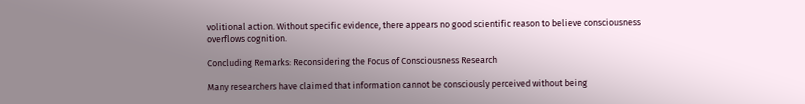volitional action. Without specific evidence, there appears no good scientific reason to believe consciousness overflows cognition.

Concluding Remarks: Reconsidering the Focus of Consciousness Research

Many researchers have claimed that information cannot be consciously perceived without being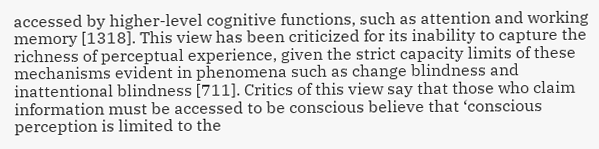accessed by higher-level cognitive functions, such as attention and working memory [1318]. This view has been criticized for its inability to capture the richness of perceptual experience, given the strict capacity limits of these mechanisms evident in phenomena such as change blindness and inattentional blindness [711]. Critics of this view say that those who claim information must be accessed to be conscious believe that ‘conscious perception is limited to the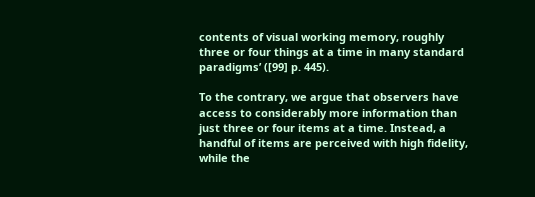contents of visual working memory, roughly three or four things at a time in many standard paradigms’ ([99] p. 445).

To the contrary, we argue that observers have access to considerably more information than just three or four items at a time. Instead, a handful of items are perceived with high fidelity, while the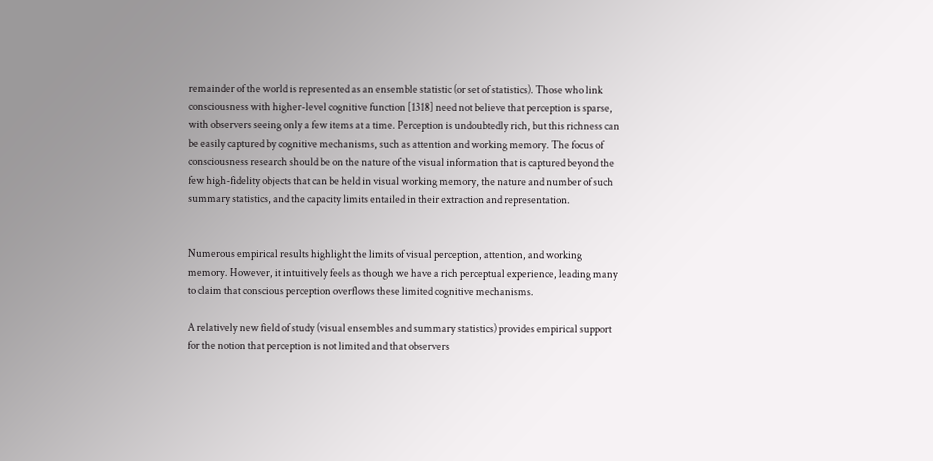remainder of the world is represented as an ensemble statistic (or set of statistics). Those who link consciousness with higher-level cognitive function [1318] need not believe that perception is sparse, with observers seeing only a few items at a time. Perception is undoubtedly rich, but this richness can be easily captured by cognitive mechanisms, such as attention and working memory. The focus of consciousness research should be on the nature of the visual information that is captured beyond the few high-fidelity objects that can be held in visual working memory, the nature and number of such summary statistics, and the capacity limits entailed in their extraction and representation.


Numerous empirical results highlight the limits of visual perception, attention, and working memory. However, it intuitively feels as though we have a rich perceptual experience, leading many to claim that conscious perception overflows these limited cognitive mechanisms.

A relatively new field of study (visual ensembles and summary statistics) provides empirical support for the notion that perception is not limited and that observers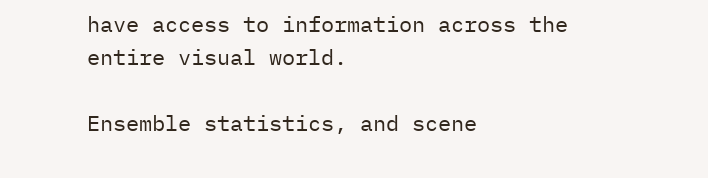have access to information across the entire visual world.

Ensemble statistics, and scene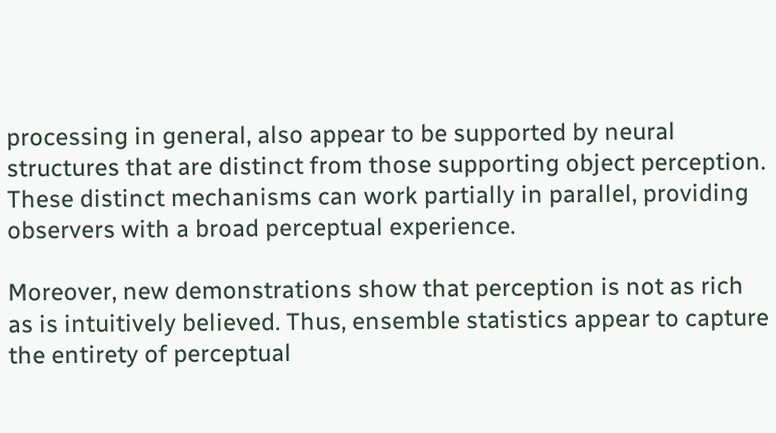processing in general, also appear to be supported by neural structures that are distinct from those supporting object perception. These distinct mechanisms can work partially in parallel, providing observers with a broad perceptual experience.

Moreover, new demonstrations show that perception is not as rich as is intuitively believed. Thus, ensemble statistics appear to capture the entirety of perceptual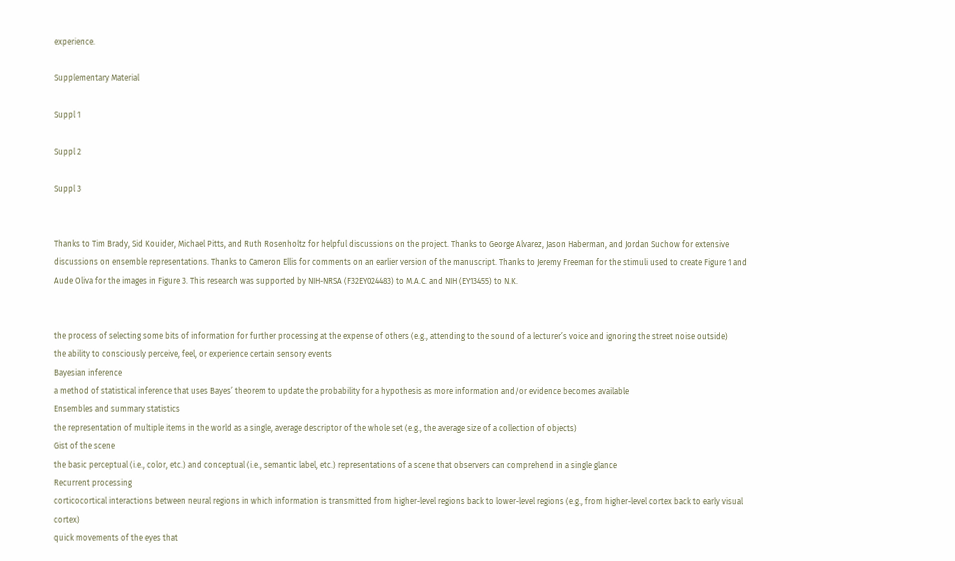experience.

Supplementary Material

Suppl 1

Suppl 2

Suppl 3


Thanks to Tim Brady, Sid Kouider, Michael Pitts, and Ruth Rosenholtz for helpful discussions on the project. Thanks to George Alvarez, Jason Haberman, and Jordan Suchow for extensive discussions on ensemble representations. Thanks to Cameron Ellis for comments on an earlier version of the manuscript. Thanks to Jeremy Freeman for the stimuli used to create Figure 1 and Aude Oliva for the images in Figure 3. This research was supported by NIH-NRSA (F32EY024483) to M.A.C. and NIH (EY13455) to N.K.


the process of selecting some bits of information for further processing at the expense of others (e.g., attending to the sound of a lecturer’s voice and ignoring the street noise outside)
the ability to consciously perceive, feel, or experience certain sensory events
Bayesian inference
a method of statistical inference that uses Bayes’ theorem to update the probability for a hypothesis as more information and/or evidence becomes available
Ensembles and summary statistics
the representation of multiple items in the world as a single, average descriptor of the whole set (e.g., the average size of a collection of objects)
Gist of the scene
the basic perceptual (i.e., color, etc.) and conceptual (i.e., semantic label, etc.) representations of a scene that observers can comprehend in a single glance
Recurrent processing
corticocortical interactions between neural regions in which information is transmitted from higher-level regions back to lower-level regions (e.g., from higher-level cortex back to early visual cortex)
quick movements of the eyes that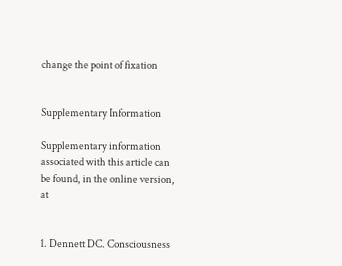change the point of fixation


Supplementary Information

Supplementary information associated with this article can be found, in the online version, at


1. Dennett DC. Consciousness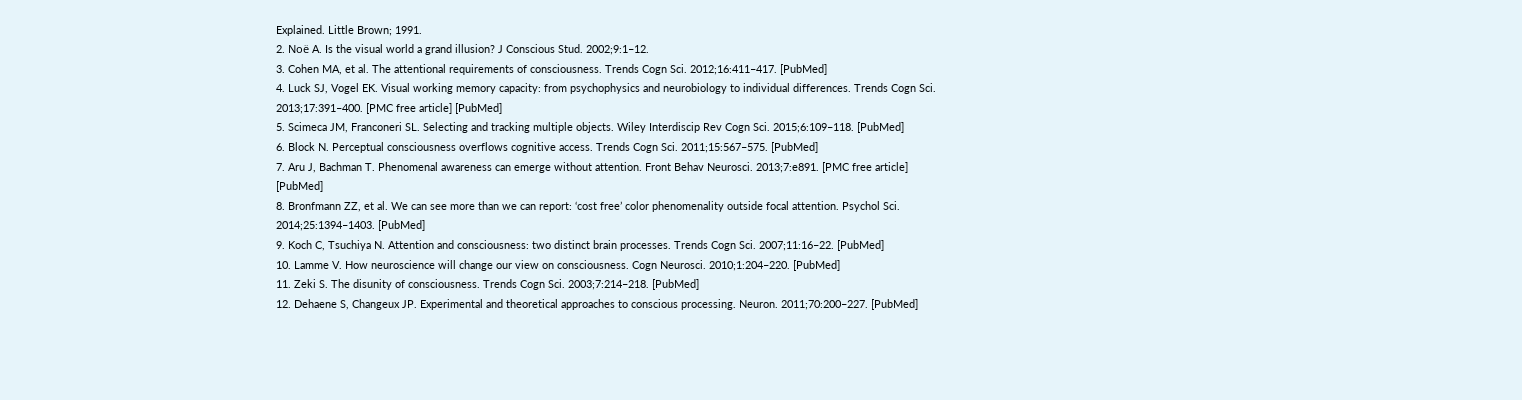Explained. Little Brown; 1991.
2. Noë A. Is the visual world a grand illusion? J Conscious Stud. 2002;9:1–12.
3. Cohen MA, et al. The attentional requirements of consciousness. Trends Cogn Sci. 2012;16:411–417. [PubMed]
4. Luck SJ, Vogel EK. Visual working memory capacity: from psychophysics and neurobiology to individual differences. Trends Cogn Sci. 2013;17:391–400. [PMC free article] [PubMed]
5. Scimeca JM, Franconeri SL. Selecting and tracking multiple objects. Wiley Interdiscip Rev Cogn Sci. 2015;6:109–118. [PubMed]
6. Block N. Perceptual consciousness overflows cognitive access. Trends Cogn Sci. 2011;15:567–575. [PubMed]
7. Aru J, Bachman T. Phenomenal awareness can emerge without attention. Front Behav Neurosci. 2013;7:e891. [PMC free article] [PubMed]
8. Bronfmann ZZ, et al. We can see more than we can report: ‘cost free’ color phenomenality outside focal attention. Psychol Sci. 2014;25:1394–1403. [PubMed]
9. Koch C, Tsuchiya N. Attention and consciousness: two distinct brain processes. Trends Cogn Sci. 2007;11:16–22. [PubMed]
10. Lamme V. How neuroscience will change our view on consciousness. Cogn Neurosci. 2010;1:204–220. [PubMed]
11. Zeki S. The disunity of consciousness. Trends Cogn Sci. 2003;7:214–218. [PubMed]
12. Dehaene S, Changeux JP. Experimental and theoretical approaches to conscious processing. Neuron. 2011;70:200–227. [PubMed]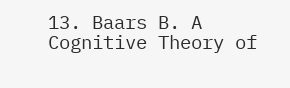13. Baars B. A Cognitive Theory of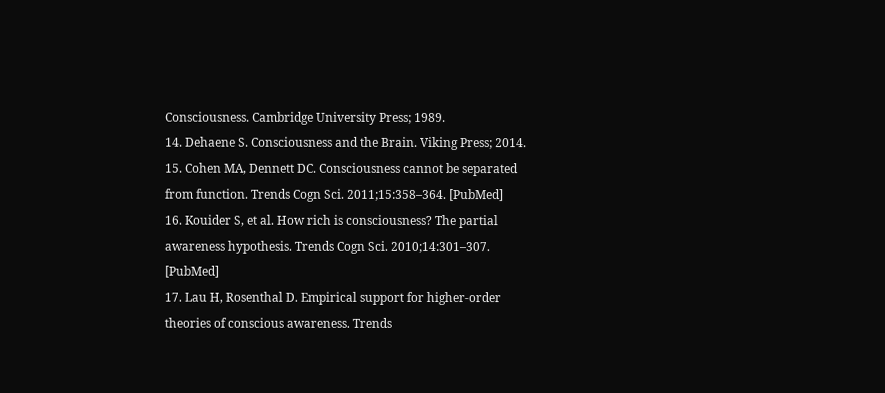Consciousness. Cambridge University Press; 1989.
14. Dehaene S. Consciousness and the Brain. Viking Press; 2014.
15. Cohen MA, Dennett DC. Consciousness cannot be separated from function. Trends Cogn Sci. 2011;15:358–364. [PubMed]
16. Kouider S, et al. How rich is consciousness? The partial awareness hypothesis. Trends Cogn Sci. 2010;14:301–307. [PubMed]
17. Lau H, Rosenthal D. Empirical support for higher-order theories of conscious awareness. Trends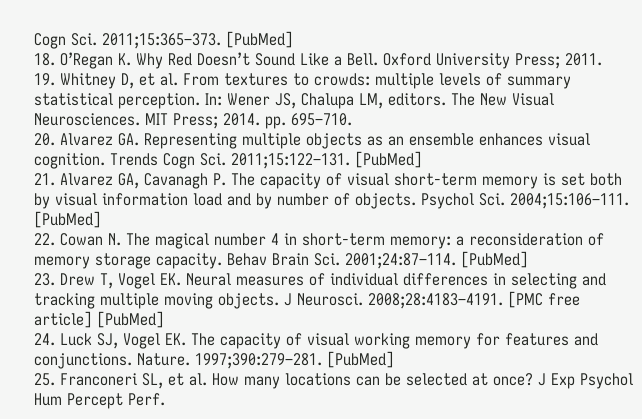Cogn Sci. 2011;15:365–373. [PubMed]
18. O’Regan K. Why Red Doesn’t Sound Like a Bell. Oxford University Press; 2011.
19. Whitney D, et al. From textures to crowds: multiple levels of summary statistical perception. In: Wener JS, Chalupa LM, editors. The New Visual Neurosciences. MIT Press; 2014. pp. 695–710.
20. Alvarez GA. Representing multiple objects as an ensemble enhances visual cognition. Trends Cogn Sci. 2011;15:122–131. [PubMed]
21. Alvarez GA, Cavanagh P. The capacity of visual short-term memory is set both by visual information load and by number of objects. Psychol Sci. 2004;15:106–111. [PubMed]
22. Cowan N. The magical number 4 in short-term memory: a reconsideration of memory storage capacity. Behav Brain Sci. 2001;24:87–114. [PubMed]
23. Drew T, Vogel EK. Neural measures of individual differences in selecting and tracking multiple moving objects. J Neurosci. 2008;28:4183–4191. [PMC free article] [PubMed]
24. Luck SJ, Vogel EK. The capacity of visual working memory for features and conjunctions. Nature. 1997;390:279–281. [PubMed]
25. Franconeri SL, et al. How many locations can be selected at once? J Exp Psychol Hum Percept Perf.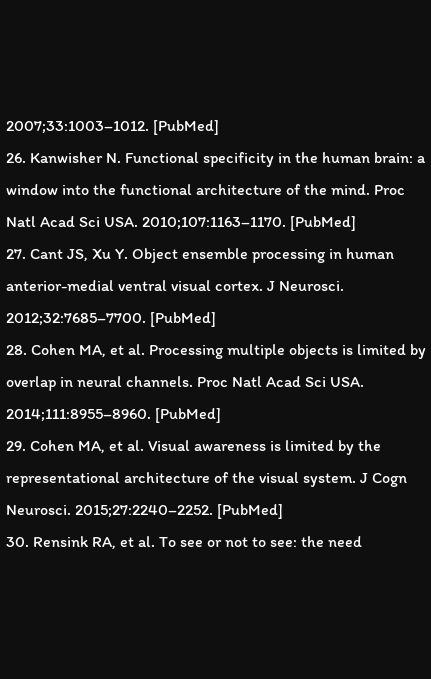2007;33:1003–1012. [PubMed]
26. Kanwisher N. Functional specificity in the human brain: a window into the functional architecture of the mind. Proc Natl Acad Sci USA. 2010;107:1163–1170. [PubMed]
27. Cant JS, Xu Y. Object ensemble processing in human anterior-medial ventral visual cortex. J Neurosci. 2012;32:7685–7700. [PubMed]
28. Cohen MA, et al. Processing multiple objects is limited by overlap in neural channels. Proc Natl Acad Sci USA. 2014;111:8955–8960. [PubMed]
29. Cohen MA, et al. Visual awareness is limited by the representational architecture of the visual system. J Cogn Neurosci. 2015;27:2240–2252. [PubMed]
30. Rensink RA, et al. To see or not to see: the need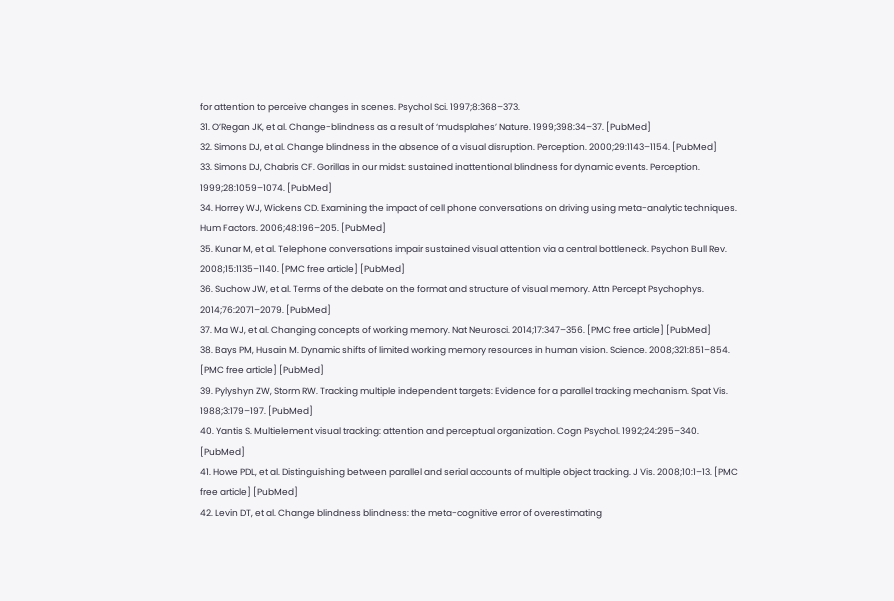for attention to perceive changes in scenes. Psychol Sci. 1997;8:368–373.
31. O’Regan JK, et al. Change-blindness as a result of ‘mudsplahes’ Nature. 1999;398:34–37. [PubMed]
32. Simons DJ, et al. Change blindness in the absence of a visual disruption. Perception. 2000;29:1143–1154. [PubMed]
33. Simons DJ, Chabris CF. Gorillas in our midst: sustained inattentional blindness for dynamic events. Perception. 1999;28:1059–1074. [PubMed]
34. Horrey WJ, Wickens CD. Examining the impact of cell phone conversations on driving using meta-analytic techniques. Hum Factors. 2006;48:196–205. [PubMed]
35. Kunar M, et al. Telephone conversations impair sustained visual attention via a central bottleneck. Psychon Bull Rev. 2008;15:1135–1140. [PMC free article] [PubMed]
36. Suchow JW, et al. Terms of the debate on the format and structure of visual memory. Attn Percept Psychophys. 2014;76:2071–2079. [PubMed]
37. Ma WJ, et al. Changing concepts of working memory. Nat Neurosci. 2014;17:347–356. [PMC free article] [PubMed]
38. Bays PM, Husain M. Dynamic shifts of limited working memory resources in human vision. Science. 2008;321:851–854. [PMC free article] [PubMed]
39. Pylyshyn ZW, Storm RW. Tracking multiple independent targets: Evidence for a parallel tracking mechanism. Spat Vis. 1988;3:179–197. [PubMed]
40. Yantis S. Multielement visual tracking: attention and perceptual organization. Cogn Psychol. 1992;24:295–340. [PubMed]
41. Howe PDL, et al. Distinguishing between parallel and serial accounts of multiple object tracking. J Vis. 2008;10:1–13. [PMC free article] [PubMed]
42. Levin DT, et al. Change blindness blindness: the meta-cognitive error of overestimating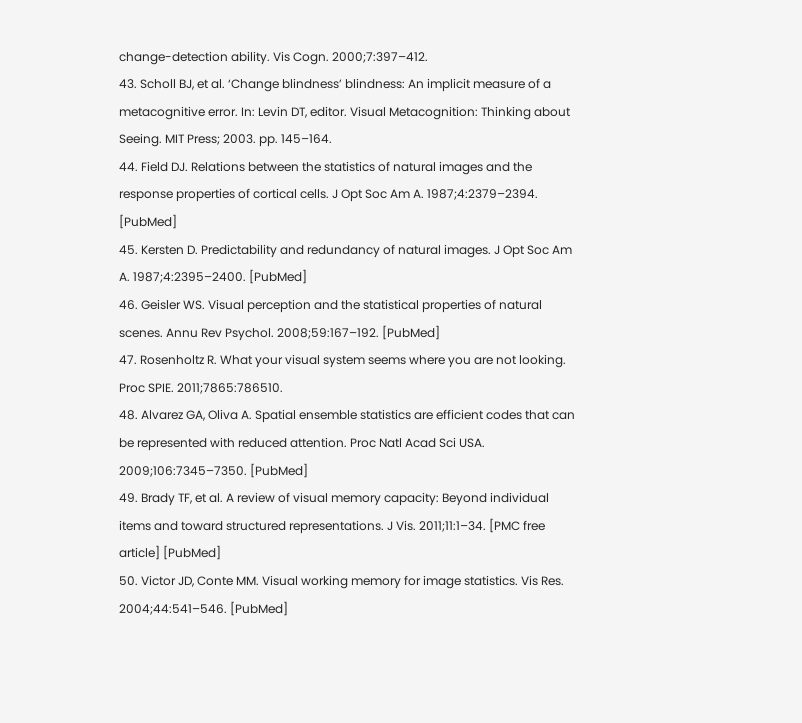change-detection ability. Vis Cogn. 2000;7:397–412.
43. Scholl BJ, et al. ‘Change blindness’ blindness: An implicit measure of a metacognitive error. In: Levin DT, editor. Visual Metacognition: Thinking about Seeing. MIT Press; 2003. pp. 145–164.
44. Field DJ. Relations between the statistics of natural images and the response properties of cortical cells. J Opt Soc Am A. 1987;4:2379–2394. [PubMed]
45. Kersten D. Predictability and redundancy of natural images. J Opt Soc Am A. 1987;4:2395–2400. [PubMed]
46. Geisler WS. Visual perception and the statistical properties of natural scenes. Annu Rev Psychol. 2008;59:167–192. [PubMed]
47. Rosenholtz R. What your visual system seems where you are not looking. Proc SPIE. 2011;7865:786510.
48. Alvarez GA, Oliva A. Spatial ensemble statistics are efficient codes that can be represented with reduced attention. Proc Natl Acad Sci USA. 2009;106:7345–7350. [PubMed]
49. Brady TF, et al. A review of visual memory capacity: Beyond individual items and toward structured representations. J Vis. 2011;11:1–34. [PMC free article] [PubMed]
50. Victor JD, Conte MM. Visual working memory for image statistics. Vis Res. 2004;44:541–546. [PubMed]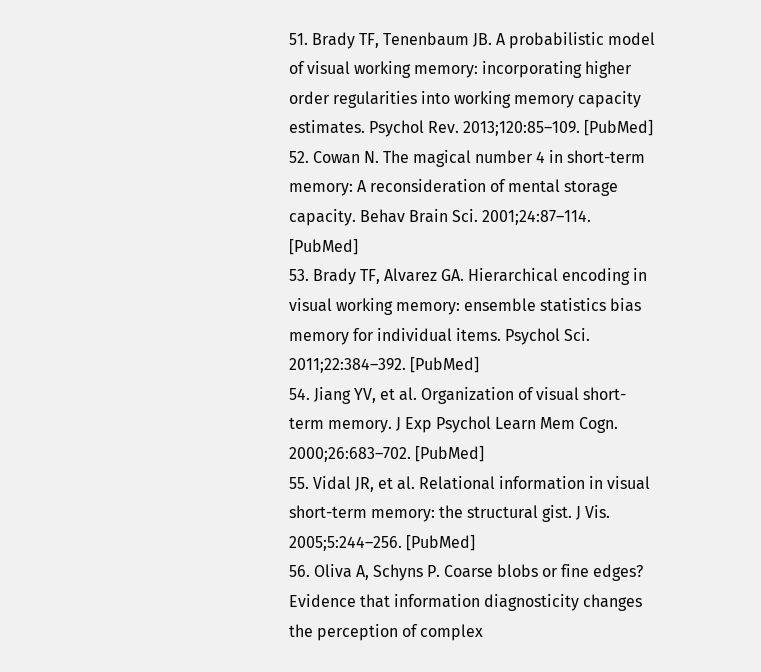51. Brady TF, Tenenbaum JB. A probabilistic model of visual working memory: incorporating higher order regularities into working memory capacity estimates. Psychol Rev. 2013;120:85–109. [PubMed]
52. Cowan N. The magical number 4 in short-term memory: A reconsideration of mental storage capacity. Behav Brain Sci. 2001;24:87–114. [PubMed]
53. Brady TF, Alvarez GA. Hierarchical encoding in visual working memory: ensemble statistics bias memory for individual items. Psychol Sci. 2011;22:384–392. [PubMed]
54. Jiang YV, et al. Organization of visual short-term memory. J Exp Psychol Learn Mem Cogn. 2000;26:683–702. [PubMed]
55. Vidal JR, et al. Relational information in visual short-term memory: the structural gist. J Vis. 2005;5:244–256. [PubMed]
56. Oliva A, Schyns P. Coarse blobs or fine edges? Evidence that information diagnosticity changes the perception of complex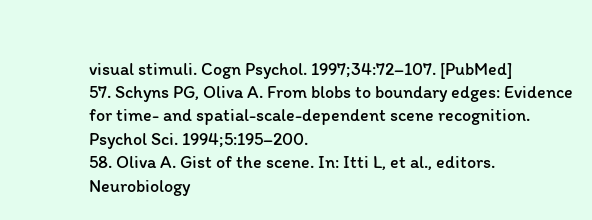visual stimuli. Cogn Psychol. 1997;34:72–107. [PubMed]
57. Schyns PG, Oliva A. From blobs to boundary edges: Evidence for time- and spatial-scale-dependent scene recognition. Psychol Sci. 1994;5:195–200.
58. Oliva A. Gist of the scene. In: Itti L, et al., editors. Neurobiology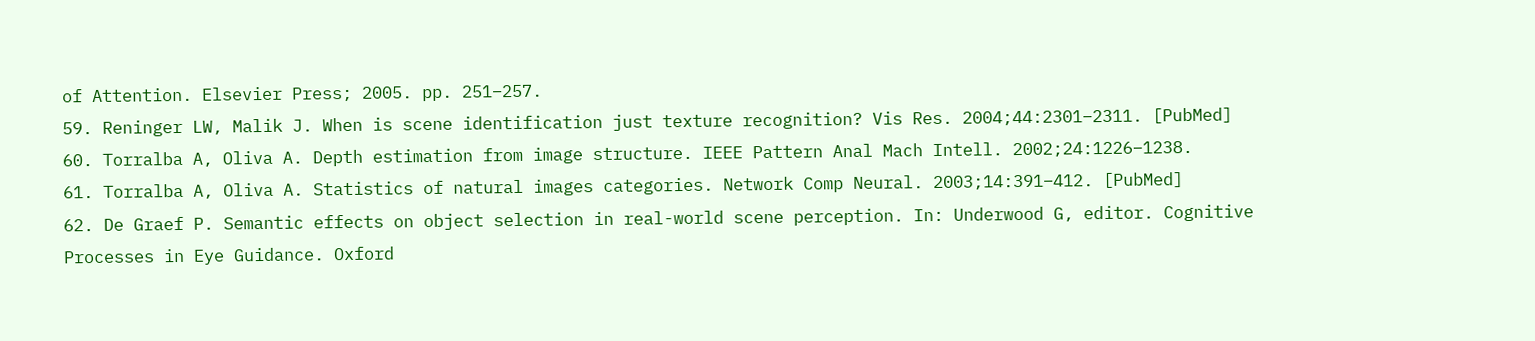of Attention. Elsevier Press; 2005. pp. 251–257.
59. Reninger LW, Malik J. When is scene identification just texture recognition? Vis Res. 2004;44:2301–2311. [PubMed]
60. Torralba A, Oliva A. Depth estimation from image structure. IEEE Pattern Anal Mach Intell. 2002;24:1226–1238.
61. Torralba A, Oliva A. Statistics of natural images categories. Network Comp Neural. 2003;14:391–412. [PubMed]
62. De Graef P. Semantic effects on object selection in real-world scene perception. In: Underwood G, editor. Cognitive Processes in Eye Guidance. Oxford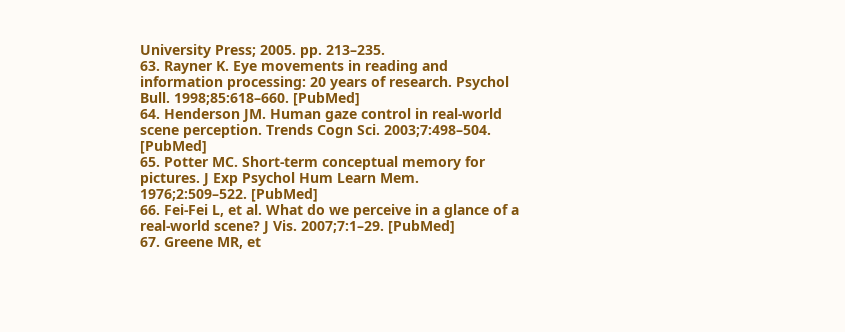University Press; 2005. pp. 213–235.
63. Rayner K. Eye movements in reading and information processing: 20 years of research. Psychol Bull. 1998;85:618–660. [PubMed]
64. Henderson JM. Human gaze control in real-world scene perception. Trends Cogn Sci. 2003;7:498–504. [PubMed]
65. Potter MC. Short-term conceptual memory for pictures. J Exp Psychol Hum Learn Mem. 1976;2:509–522. [PubMed]
66. Fei-Fei L, et al. What do we perceive in a glance of a real-world scene? J Vis. 2007;7:1–29. [PubMed]
67. Greene MR, et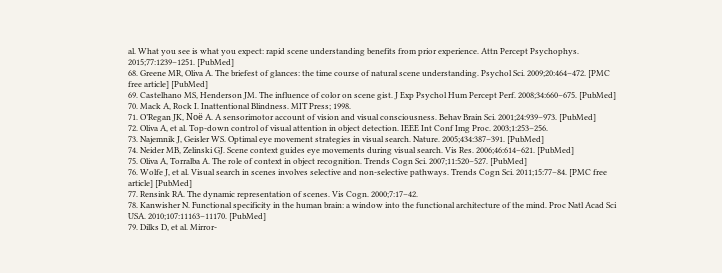al. What you see is what you expect: rapid scene understanding benefits from prior experience. Attn Percept Psychophys. 2015;77:1239–1251. [PubMed]
68. Greene MR, Oliva A. The briefest of glances: the time course of natural scene understanding. Psychol Sci. 2009;20:464–472. [PMC free article] [PubMed]
69. Castelhano MS, Henderson JM. The influence of color on scene gist. J Exp Psychol Hum Percept Perf. 2008;34:660–675. [PubMed]
70. Mack A, Rock I. Inattentional Blindness. MIT Press; 1998.
71. O’Regan JK, Noë A. A sensorimotor account of vision and visual consciousness. Behav Brain Sci. 2001;24:939–973. [PubMed]
72. Oliva A, et al. Top-down control of visual attention in object detection. IEEE Int Conf Img Proc. 2003;1:253–256.
73. Najemnik J, Geisler WS. Optimal eye movement strategies in visual search. Nature. 2005;434:387–391. [PubMed]
74. Neider MB, Zelinski GJ. Scene context guides eye movements during visual search. Vis Res. 2006;46:614–621. [PubMed]
75. Oliva A, Torralba A. The role of context in object recognition. Trends Cogn Sci. 2007;11:520–527. [PubMed]
76. Wolfe J, et al. Visual search in scenes involves selective and non-selective pathways. Trends Cogn Sci. 2011;15:77–84. [PMC free article] [PubMed]
77. Rensink RA. The dynamic representation of scenes. Vis Cogn. 2000;7:17–42.
78. Kanwisher N. Functional specificity in the human brain: a window into the functional architecture of the mind. Proc Natl Acad Sci USA. 2010;107:11163–11170. [PubMed]
79. Dilks D, et al. Mirror-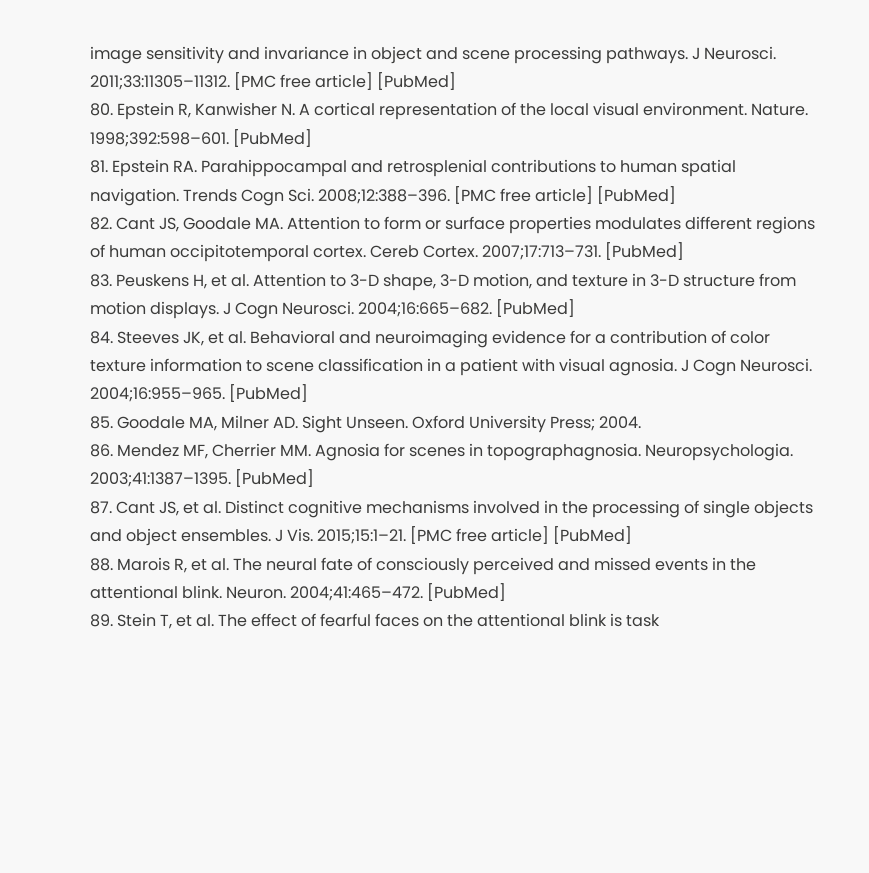image sensitivity and invariance in object and scene processing pathways. J Neurosci. 2011;33:11305–11312. [PMC free article] [PubMed]
80. Epstein R, Kanwisher N. A cortical representation of the local visual environment. Nature. 1998;392:598–601. [PubMed]
81. Epstein RA. Parahippocampal and retrosplenial contributions to human spatial navigation. Trends Cogn Sci. 2008;12:388–396. [PMC free article] [PubMed]
82. Cant JS, Goodale MA. Attention to form or surface properties modulates different regions of human occipitotemporal cortex. Cereb Cortex. 2007;17:713–731. [PubMed]
83. Peuskens H, et al. Attention to 3-D shape, 3-D motion, and texture in 3-D structure from motion displays. J Cogn Neurosci. 2004;16:665–682. [PubMed]
84. Steeves JK, et al. Behavioral and neuroimaging evidence for a contribution of color texture information to scene classification in a patient with visual agnosia. J Cogn Neurosci. 2004;16:955–965. [PubMed]
85. Goodale MA, Milner AD. Sight Unseen. Oxford University Press; 2004.
86. Mendez MF, Cherrier MM. Agnosia for scenes in topographagnosia. Neuropsychologia. 2003;41:1387–1395. [PubMed]
87. Cant JS, et al. Distinct cognitive mechanisms involved in the processing of single objects and object ensembles. J Vis. 2015;15:1–21. [PMC free article] [PubMed]
88. Marois R, et al. The neural fate of consciously perceived and missed events in the attentional blink. Neuron. 2004;41:465–472. [PubMed]
89. Stein T, et al. The effect of fearful faces on the attentional blink is task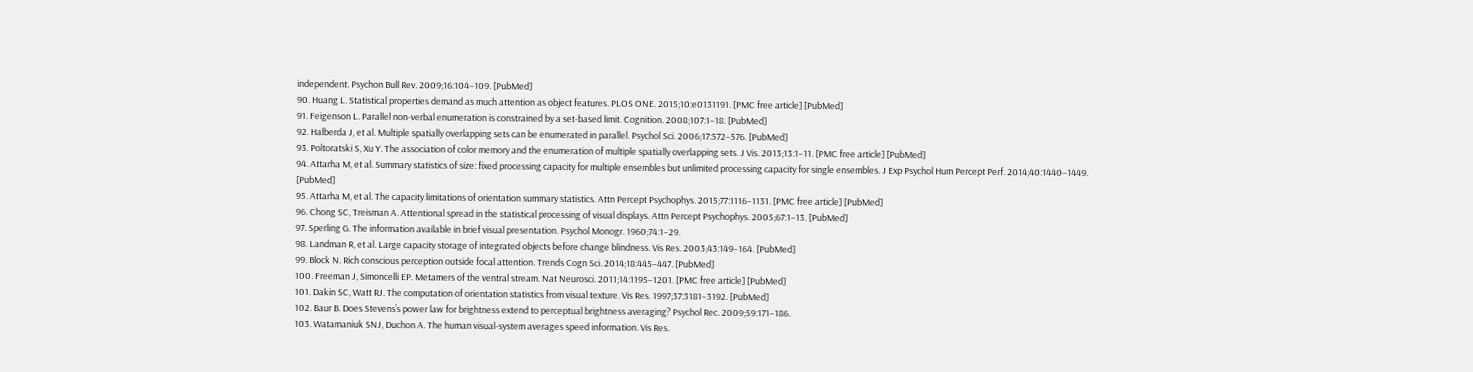independent. Psychon Bull Rev. 2009;16:104–109. [PubMed]
90. Huang L. Statistical properties demand as much attention as object features. PLOS ONE. 2015;10:e0131191. [PMC free article] [PubMed]
91. Feigenson L. Parallel non-verbal enumeration is constrained by a set-based limit. Cognition. 2008;107:1–18. [PubMed]
92. Halberda J, et al. Multiple spatially overlapping sets can be enumerated in parallel. Psychol Sci. 2006;17:572–576. [PubMed]
93. Poltoratski S, Xu Y. The association of color memory and the enumeration of multiple spatially overlapping sets. J Vis. 2013;13:1–11. [PMC free article] [PubMed]
94. Attarha M, et al. Summary statistics of size: fixed processing capacity for multiple ensembles but unlimited processing capacity for single ensembles. J Exp Psychol Hum Percept Perf. 2014;40:1440–1449. [PubMed]
95. Attarha M, et al. The capacity limitations of orientation summary statistics. Attn Percept Psychophys. 2015;77:1116–1131. [PMC free article] [PubMed]
96. Chong SC, Treisman A. Attentional spread in the statistical processing of visual displays. Attn Percept Psychophys. 2005;67:1–13. [PubMed]
97. Sperling G. The information available in brief visual presentation. Psychol Monogr. 1960;74:1–29.
98. Landman R, et al. Large capacity storage of integrated objects before change blindness. Vis Res. 2003;43:149–164. [PubMed]
99. Block N. Rich conscious perception outside focal attention. Trends Cogn Sci. 2014;18:445–447. [PubMed]
100. Freeman J, Simoncelli EP. Metamers of the ventral stream. Nat Neurosci. 2011;14:1195–1201. [PMC free article] [PubMed]
101. Dakin SC, Watt RJ. The computation of orientation statistics from visual texture. Vis Res. 1997;37:3181–3192. [PubMed]
102. Baur B. Does Stevens’s power law for brightness extend to perceptual brightness averaging? Psychol Rec. 2009;59:171–186.
103. Watamaniuk SNJ, Duchon A. The human visual-system averages speed information. Vis Res.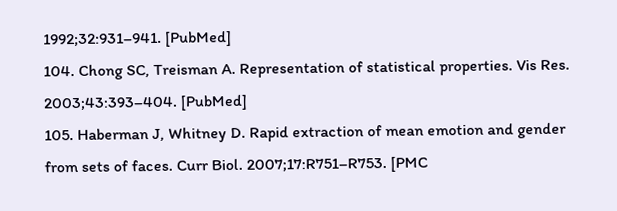1992;32:931–941. [PubMed]
104. Chong SC, Treisman A. Representation of statistical properties. Vis Res. 2003;43:393–404. [PubMed]
105. Haberman J, Whitney D. Rapid extraction of mean emotion and gender from sets of faces. Curr Biol. 2007;17:R751–R753. [PMC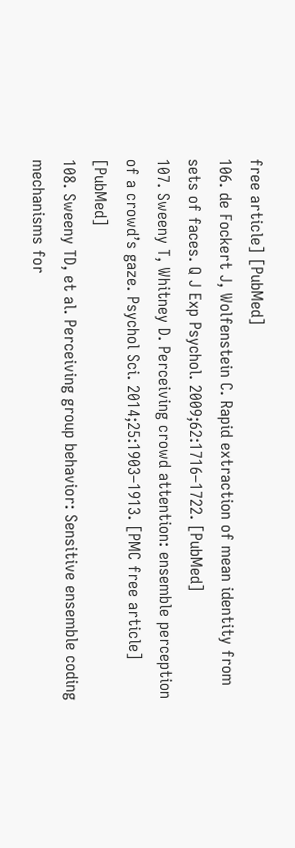free article] [PubMed]
106. de Fockert J, Wolfenstein C. Rapid extraction of mean identity from sets of faces. Q J Exp Psychol. 2009;62:1716–1722. [PubMed]
107. Sweeny T, Whitney D. Perceiving crowd attention: ensemble perception of a crowd’s gaze. Psychol Sci. 2014;25:1903–1913. [PMC free article] [PubMed]
108. Sweeny TD, et al. Perceiving group behavior: Sensitive ensemble coding mechanisms for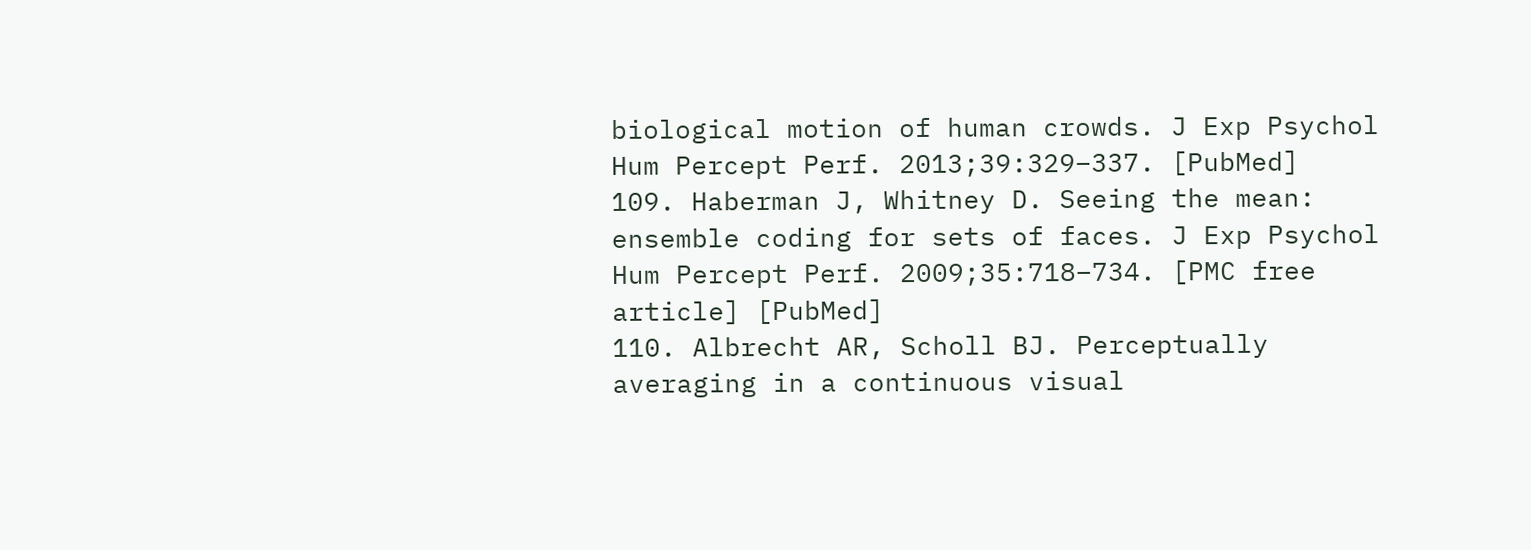biological motion of human crowds. J Exp Psychol Hum Percept Perf. 2013;39:329–337. [PubMed]
109. Haberman J, Whitney D. Seeing the mean: ensemble coding for sets of faces. J Exp Psychol Hum Percept Perf. 2009;35:718–734. [PMC free article] [PubMed]
110. Albrecht AR, Scholl BJ. Perceptually averaging in a continuous visual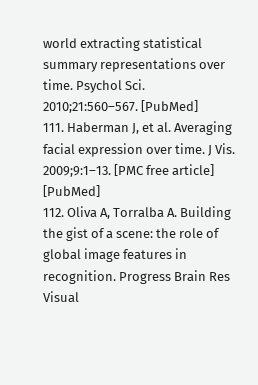world extracting statistical summary representations over time. Psychol Sci. 2010;21:560–567. [PubMed]
111. Haberman J, et al. Averaging facial expression over time. J Vis. 2009;9:1–13. [PMC free article] [PubMed]
112. Oliva A, Torralba A. Building the gist of a scene: the role of global image features in recognition. Progress Brain Res Visual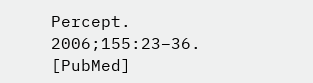Percept. 2006;155:23–36. [PubMed]